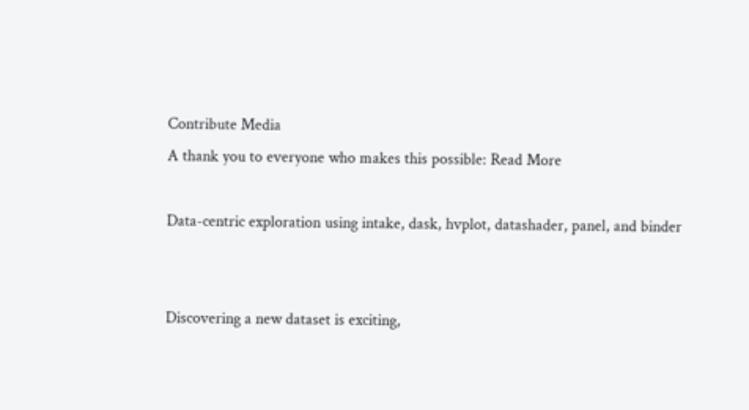Contribute Media
A thank you to everyone who makes this possible: Read More

Data-centric exploration using intake, dask, hvplot, datashader, panel, and binder


Discovering a new dataset is exciting,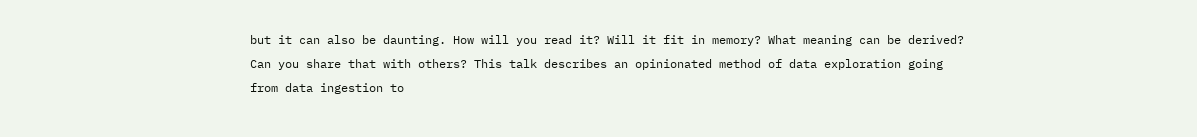but it can also be daunting. How will you read it? Will it fit in memory? What meaning can be derived? Can you share that with others? This talk describes an opinionated method of data exploration going from data ingestion to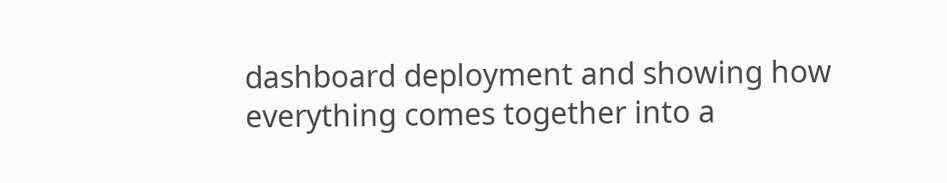dashboard deployment and showing how everything comes together into a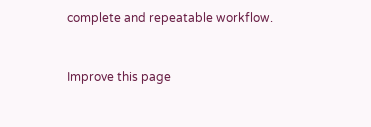complete and repeatable workflow.


Improve this page